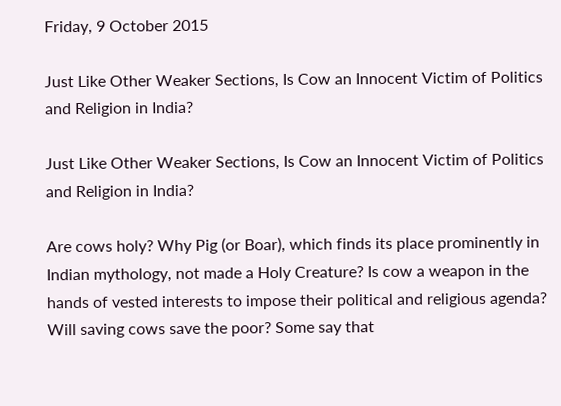Friday, 9 October 2015

Just Like Other Weaker Sections, Is Cow an Innocent Victim of Politics and Religion in India?

Just Like Other Weaker Sections, Is Cow an Innocent Victim of Politics and Religion in India?

Are cows holy? Why Pig (or Boar), which finds its place prominently in Indian mythology, not made a Holy Creature? Is cow a weapon in the hands of vested interests to impose their political and religious agenda? Will saving cows save the poor? Some say that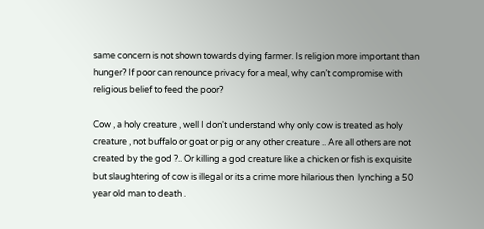same concern is not shown towards dying farmer. Is religion more important than hunger? If poor can renounce privacy for a meal, why can’t compromise with religious belief to feed the poor?

Cow , a holy creature , well I don't understand why only cow is treated as holy creature , not buffalo or goat or pig or any other creature .. Are all others are not created by the god ?.. Or killing a god creature like a chicken or fish is exquisite but slaughtering of cow is illegal or its a crime more hilarious then  lynching a 50 year old man to death .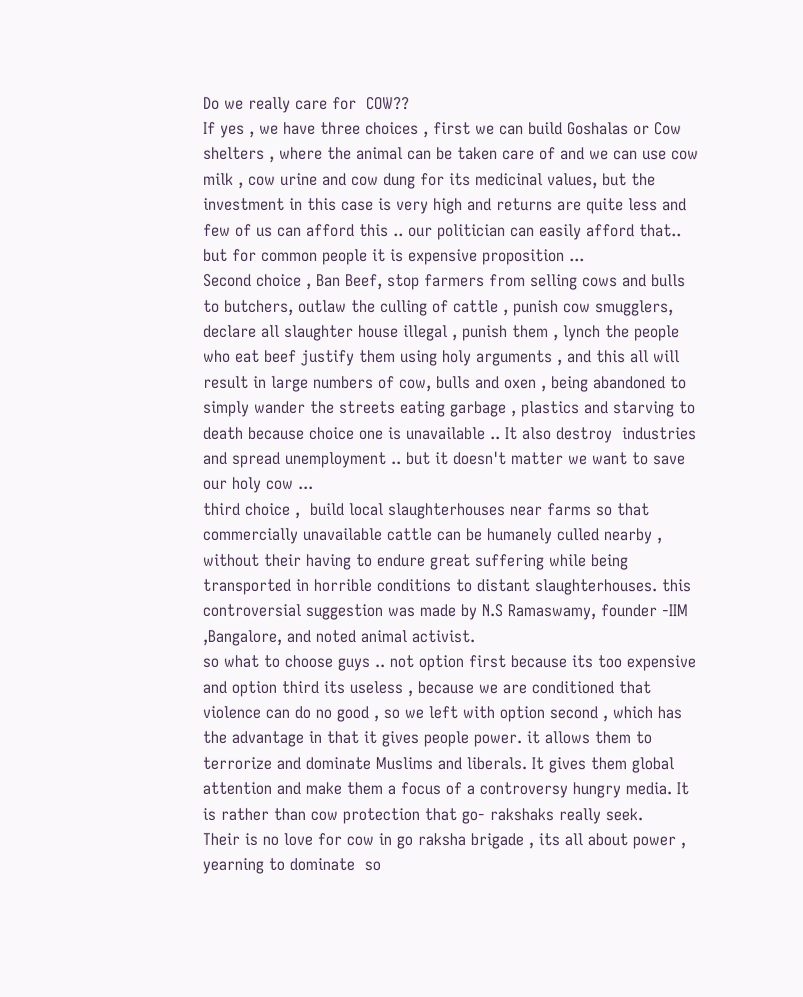Do we really care for  COW??
If yes , we have three choices , first we can build Goshalas or Cow shelters , where the animal can be taken care of and we can use cow milk , cow urine and cow dung for its medicinal values, but the investment in this case is very high and returns are quite less and few of us can afford this .. our politician can easily afford that.. but for common people it is expensive proposition ...
Second choice , Ban Beef, stop farmers from selling cows and bulls to butchers, outlaw the culling of cattle , punish cow smugglers, declare all slaughter house illegal , punish them , lynch the people who eat beef justify them using holy arguments , and this all will result in large numbers of cow, bulls and oxen , being abandoned to simply wander the streets eating garbage , plastics and starving to death because choice one is unavailable .. It also destroy  industries and spread unemployment .. but it doesn't matter we want to save our holy cow ...
third choice ,  build local slaughterhouses near farms so that commercially unavailable cattle can be humanely culled nearby , without their having to endure great suffering while being transported in horrible conditions to distant slaughterhouses. this controversial suggestion was made by N.S Ramaswamy, founder -IIM ,Bangalore, and noted animal activist.
so what to choose guys .. not option first because its too expensive and option third its useless , because we are conditioned that violence can do no good , so we left with option second , which has the advantage in that it gives people power. it allows them to terrorize and dominate Muslims and liberals. It gives them global attention and make them a focus of a controversy hungry media. It is rather than cow protection that go- rakshaks really seek.
Their is no love for cow in go raksha brigade , its all about power , yearning to dominate  so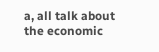a, all talk about the economic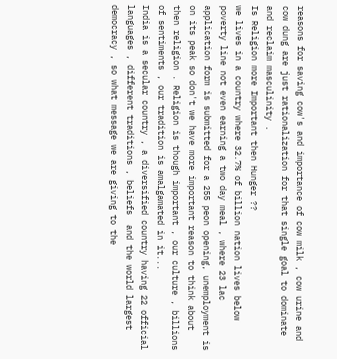reasons for saving cow's and importance of cow milk , cow urine and cow dung are just rationalization for that single goal to dominate and reclaim masculinity .
Is Religion more Important then Hunger ??
we lives in a country where 32.7% of billion nation lives below poverty line not even earning a two day meal , where 23 lac application form is submitted for a 255 peon opening, unemployment is on its peak so don't we have more important reason to think about then religion . Religion is though important , our culture , billions of sentiments , our tradition is amalgamated in it...
India is a secular country , a diversified country having 22 official languages , different traditions , beliefs  and the world largest democracy , so what message we are giving to the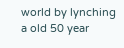world by lynching a old 50 year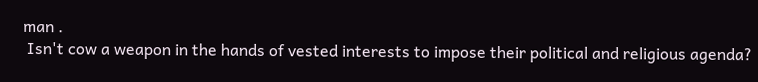man .
 Isn't cow a weapon in the hands of vested interests to impose their political and religious agenda?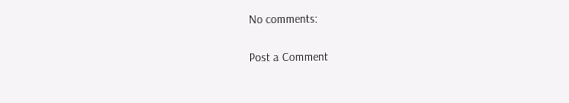No comments:

Post a Comment